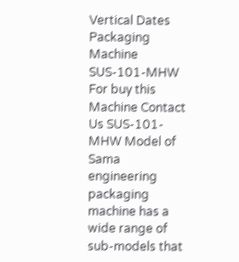Vertical Dates Packaging Machine SUS-101-MHW   For buy this Machine Contact Us SUS-101-MHW Model of Sama engineering packaging machine has a wide range of sub-models that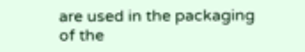are used in the packaging of the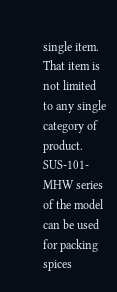single item. That item is not limited to any single category of product. SUS-101-MHW series of the model can be used for packing spices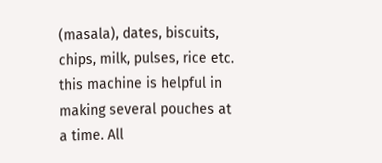(masala), dates, biscuits, chips, milk, pulses, rice etc. this machine is helpful in making several pouches at a time. All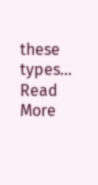these types... Read More